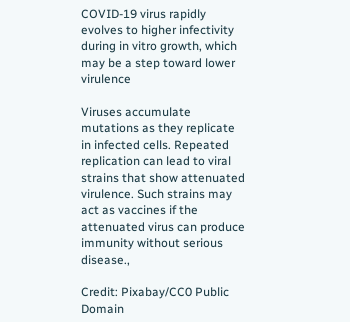COVID-19 virus rapidly evolves to higher infectivity during in vitro growth, which may be a step toward lower virulence

Viruses accumulate mutations as they replicate in infected cells. Repeated replication can lead to viral strains that show attenuated virulence. Such strains may act as vaccines if the attenuated virus can produce immunity without serious disease.,

Credit: Pixabay/CC0 Public Domain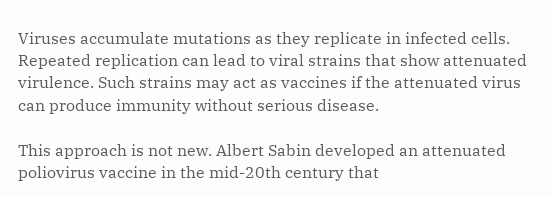Viruses accumulate mutations as they replicate in infected cells. Repeated replication can lead to viral strains that show attenuated virulence. Such strains may act as vaccines if the attenuated virus can produce immunity without serious disease.

This approach is not new. Albert Sabin developed an attenuated poliovirus vaccine in the mid-20th century that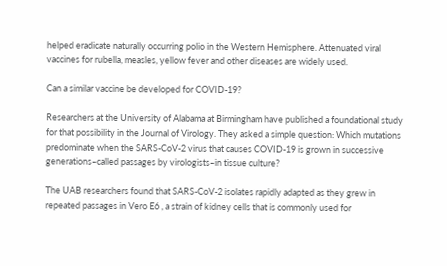helped eradicate naturally occurring polio in the Western Hemisphere. Attenuated viral vaccines for rubella, measles, yellow fever and other diseases are widely used.

Can a similar vaccine be developed for COVID-19?

Researchers at the University of Alabama at Birmingham have published a foundational study for that possibility in the Journal of Virology. They asked a simple question: Which mutations predominate when the SARS-CoV-2 virus that causes COVID-19 is grown in successive generations–called passages by virologists–in tissue culture?

The UAB researchers found that SARS-CoV-2 isolates rapidly adapted as they grew in repeated passages in Vero E6 , a strain of kidney cells that is commonly used for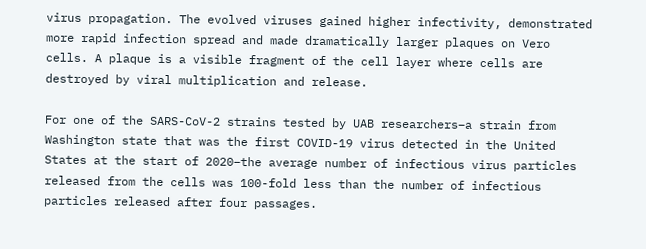virus propagation. The evolved viruses gained higher infectivity, demonstrated more rapid infection spread and made dramatically larger plaques on Vero cells. A plaque is a visible fragment of the cell layer where cells are destroyed by viral multiplication and release.

For one of the SARS-CoV-2 strains tested by UAB researchers–a strain from Washington state that was the first COVID-19 virus detected in the United States at the start of 2020–the average number of infectious virus particles released from the cells was 100-fold less than the number of infectious particles released after four passages.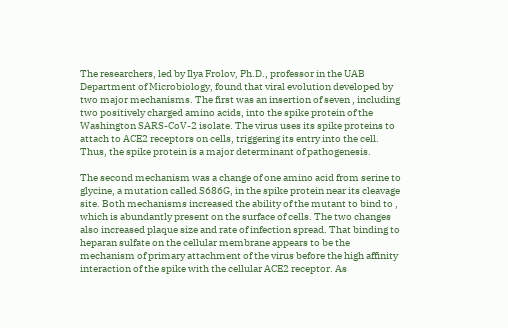The researchers, led by Ilya Frolov, Ph.D., professor in the UAB Department of Microbiology, found that viral evolution developed by two major mechanisms. The first was an insertion of seven , including two positively charged amino acids, into the spike protein of the Washington SARS-CoV-2 isolate. The virus uses its spike proteins to attach to ACE2 receptors on cells, triggering its entry into the cell. Thus, the spike protein is a major determinant of pathogenesis.

The second mechanism was a change of one amino acid from serine to glycine, a mutation called S686G, in the spike protein near its cleavage site. Both mechanisms increased the ability of the mutant to bind to , which is abundantly present on the surface of cells. The two changes also increased plaque size and rate of infection spread. That binding to heparan sulfate on the cellular membrane appears to be the mechanism of primary attachment of the virus before the high affinity interaction of the spike with the cellular ACE2 receptor. As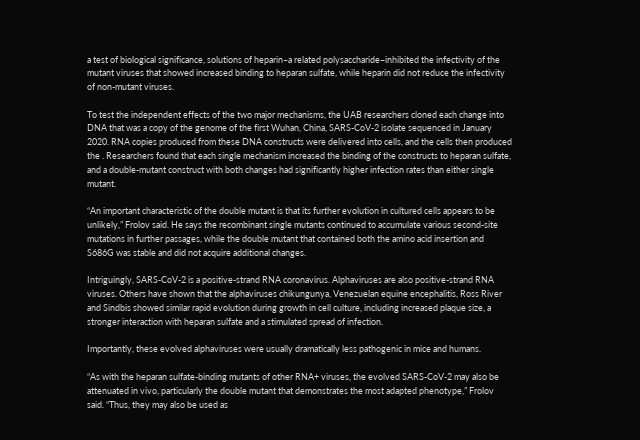a test of biological significance, solutions of heparin–a related polysaccharide–inhibited the infectivity of the mutant viruses that showed increased binding to heparan sulfate, while heparin did not reduce the infectivity of non-mutant viruses.

To test the independent effects of the two major mechanisms, the UAB researchers cloned each change into DNA that was a copy of the genome of the first Wuhan, China, SARS-CoV-2 isolate sequenced in January 2020. RNA copies produced from these DNA constructs were delivered into cells, and the cells then produced the . Researchers found that each single mechanism increased the binding of the constructs to heparan sulfate, and a double-mutant construct with both changes had significantly higher infection rates than either single mutant.

“An important characteristic of the double mutant is that its further evolution in cultured cells appears to be unlikely,” Frolov said. He says the recombinant single mutants continued to accumulate various second-site mutations in further passages, while the double mutant that contained both the amino acid insertion and S686G was stable and did not acquire additional changes.

Intriguingly, SARS-CoV-2 is a positive-strand RNA coronavirus. Alphaviruses are also positive-strand RNA viruses. Others have shown that the alphaviruses chikungunya, Venezuelan equine encephalitis, Ross River and Sindbis showed similar rapid evolution during growth in cell culture, including increased plaque size, a stronger interaction with heparan sulfate and a stimulated spread of infection.

Importantly, these evolved alphaviruses were usually dramatically less pathogenic in mice and humans.

“As with the heparan sulfate-binding mutants of other RNA+ viruses, the evolved SARS-CoV-2 may also be attenuated in vivo, particularly the double mutant that demonstrates the most adapted phenotype,” Frolov said. “Thus, they may also be used as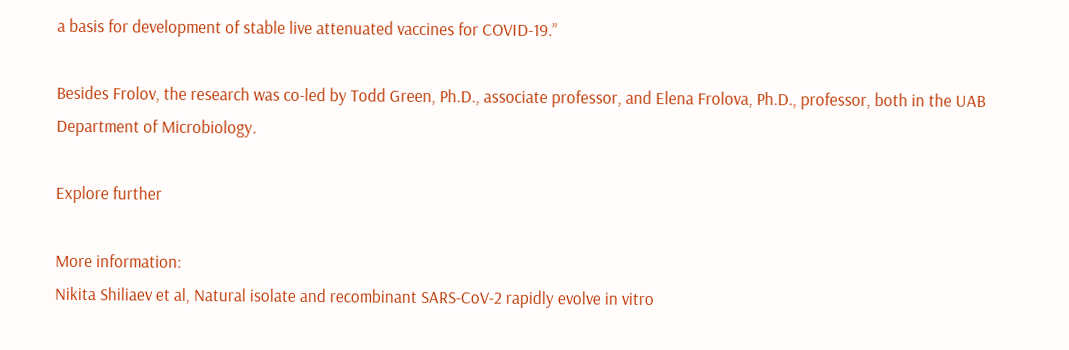a basis for development of stable live attenuated vaccines for COVID-19.”

Besides Frolov, the research was co-led by Todd Green, Ph.D., associate professor, and Elena Frolova, Ph.D., professor, both in the UAB Department of Microbiology.

Explore further

More information:
Nikita Shiliaev et al, Natural isolate and recombinant SARS-CoV-2 rapidly evolve in vitro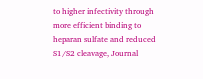to higher infectivity through more efficient binding to heparan sulfate and reduced S1/S2 cleavage, Journal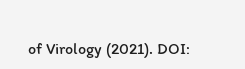of Virology (2021). DOI: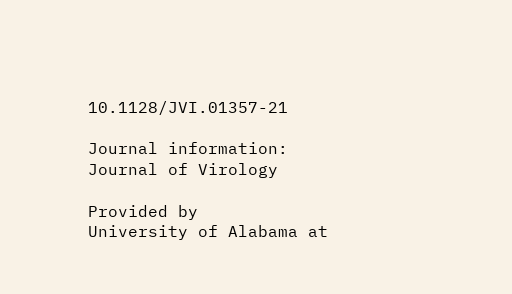10.1128/JVI.01357-21

Journal information:
Journal of Virology

Provided by
University of Alabama at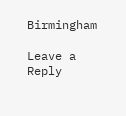Birmingham

Leave a Reply